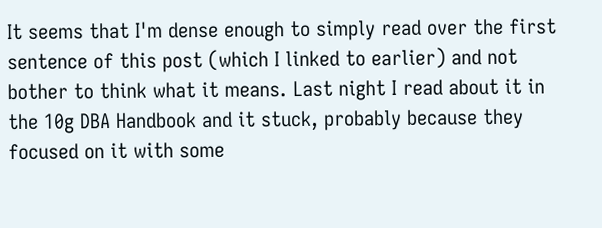It seems that I'm dense enough to simply read over the first sentence of this post (which I linked to earlier) and not bother to think what it means. Last night I read about it in the 10g DBA Handbook and it stuck, probably because they focused on it with some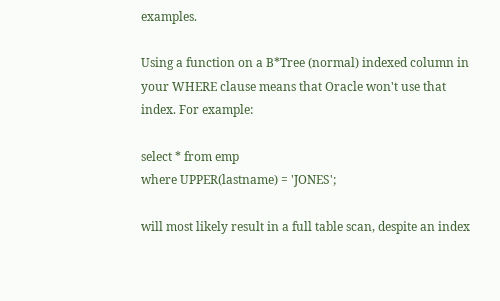examples.

Using a function on a B*Tree (normal) indexed column in your WHERE clause means that Oracle won't use that index. For example:

select * from emp
where UPPER(lastname) = 'JONES';

will most likely result in a full table scan, despite an index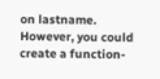on lastname. However, you could create a function-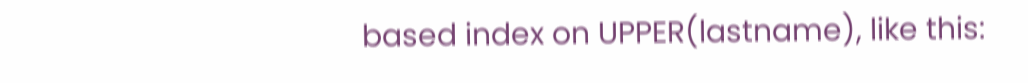based index on UPPER(lastname), like this: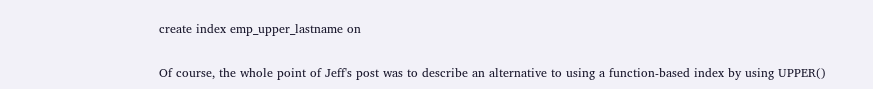create index emp_upper_lastname on

Of course, the whole point of Jeff's post was to describe an alternative to using a function-based index by using UPPER()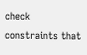check constraints that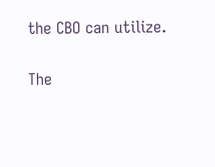the CBO can utilize.

The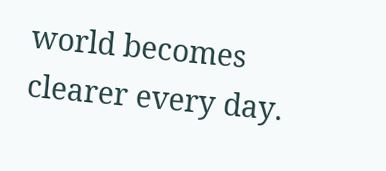world becomes clearer every day.